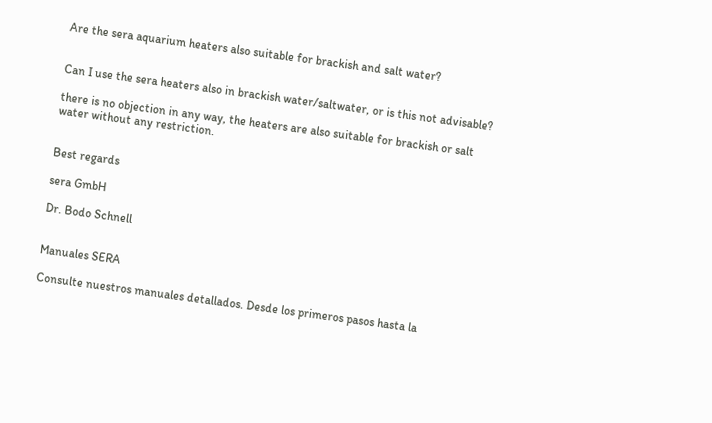Are the sera aquarium heaters also suitable for brackish and salt water?


Can I use the sera heaters also in brackish water/saltwater, or is this not advisable?

there is no objection in any way, the heaters are also suitable for brackish or salt water without any restriction.


Best regards

sera GmbH

Dr. Bodo Schnell


Manuales SERA

Consulte nuestros manuales detallados. Desde los primeros pasos hasta la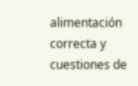alimentación correcta y cuestiones de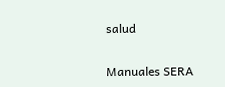salud

Manuales SERA